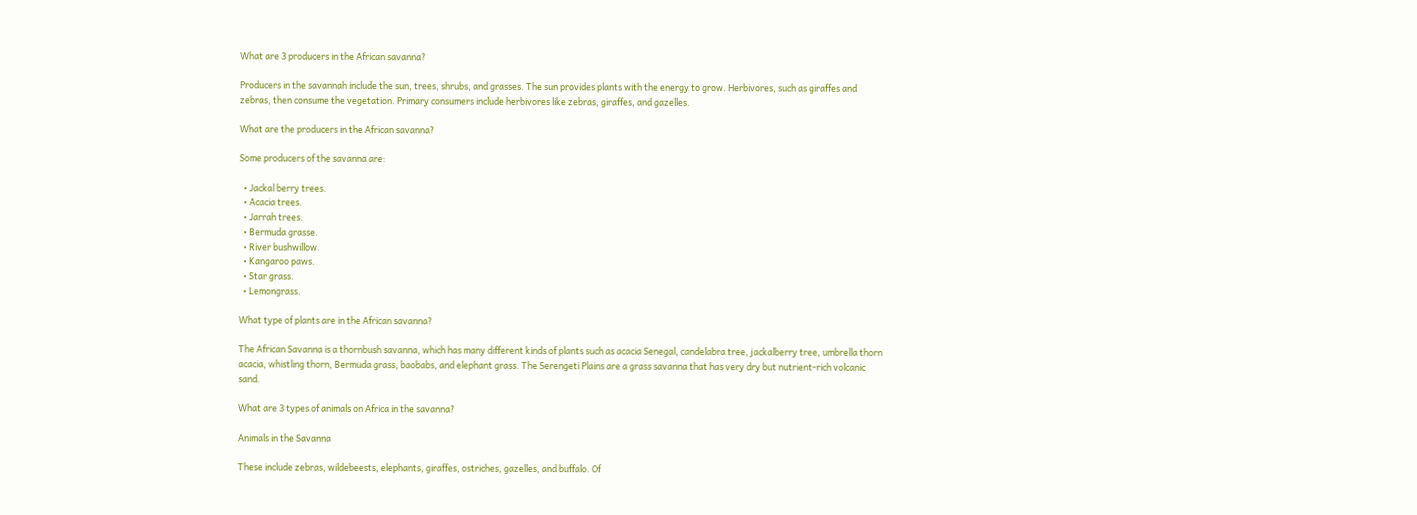What are 3 producers in the African savanna?

Producers in the savannah include the sun, trees, shrubs, and grasses. The sun provides plants with the energy to grow. Herbivores, such as giraffes and zebras, then consume the vegetation. Primary consumers include herbivores like zebras, giraffes, and gazelles.

What are the producers in the African savanna?

Some producers of the savanna are:

  • Jackal berry trees.
  • Acacia trees.
  • Jarrah trees.
  • Bermuda grasse.
  • River bushwillow.
  • Kangaroo paws.
  • Star grass.
  • Lemongrass.

What type of plants are in the African savanna?

The African Savanna is a thornbush savanna, which has many different kinds of plants such as acacia Senegal, candelabra tree, jackalberry tree, umbrella thorn acacia, whistling thorn, Bermuda grass, baobabs, and elephant grass. The Serengeti Plains are a grass savanna that has very dry but nutrient-rich volcanic sand.

What are 3 types of animals on Africa in the savanna?

Animals in the Savanna

These include zebras, wildebeests, elephants, giraffes, ostriches, gazelles, and buffalo. Of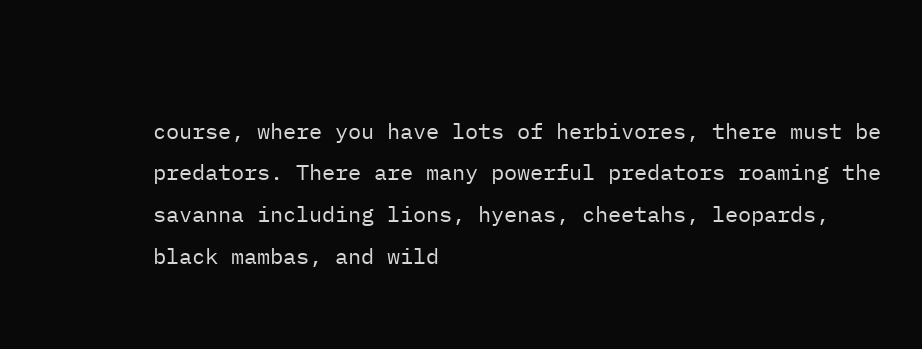course, where you have lots of herbivores, there must be predators. There are many powerful predators roaming the savanna including lions, hyenas, cheetahs, leopards, black mambas, and wild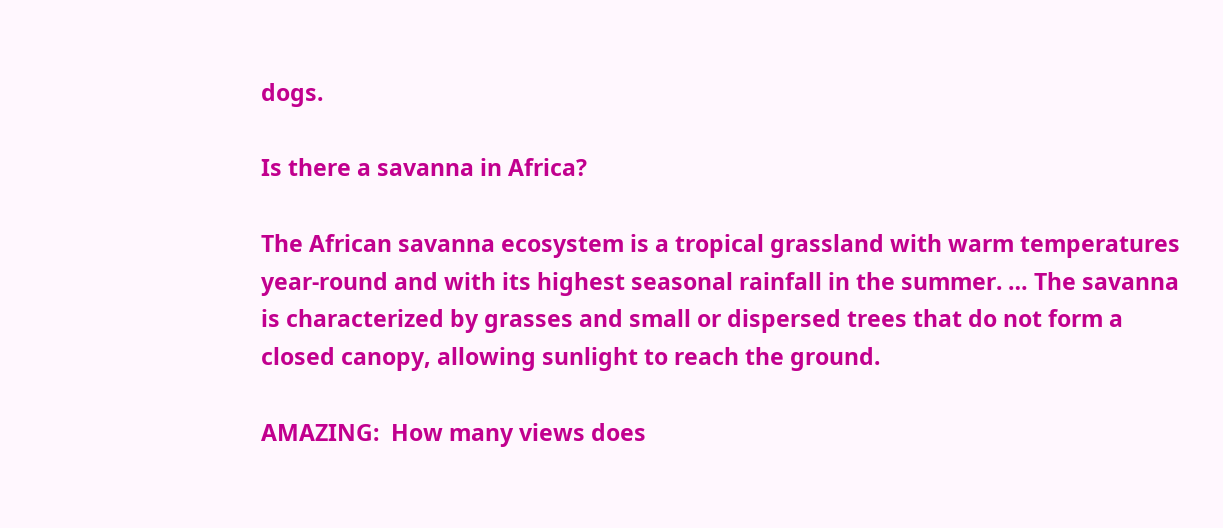dogs.

Is there a savanna in Africa?

The African savanna ecosystem is a tropical grassland with warm temperatures year-round and with its highest seasonal rainfall in the summer. … The savanna is characterized by grasses and small or dispersed trees that do not form a closed canopy, allowing sunlight to reach the ground.

AMAZING:  How many views does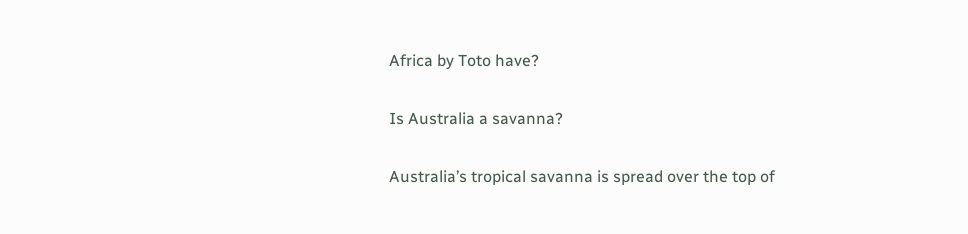Africa by Toto have?

Is Australia a savanna?

Australia’s tropical savanna is spread over the top of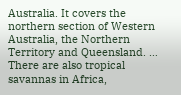Australia. It covers the northern section of Western Australia, the Northern Territory and Queensland. … There are also tropical savannas in Africa,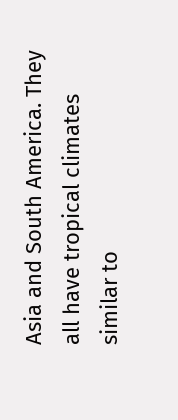Asia and South America. They all have tropical climates similar to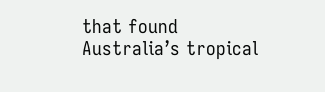that found Australia’s tropical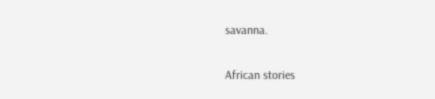savanna.

African stories